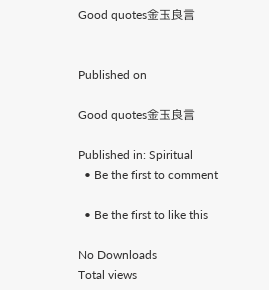Good quotes金玉良言


Published on

Good quotes金玉良言

Published in: Spiritual
  • Be the first to comment

  • Be the first to like this

No Downloads
Total views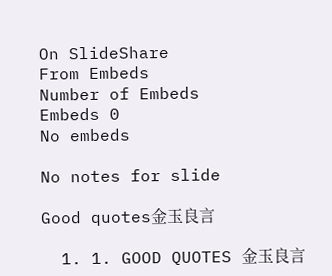On SlideShare
From Embeds
Number of Embeds
Embeds 0
No embeds

No notes for slide

Good quotes金玉良言

  1. 1. GOOD QUOTES 金玉良言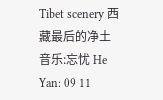Tibet scenery 西藏最后的净土 音乐:忘忧 He Yan: 09 11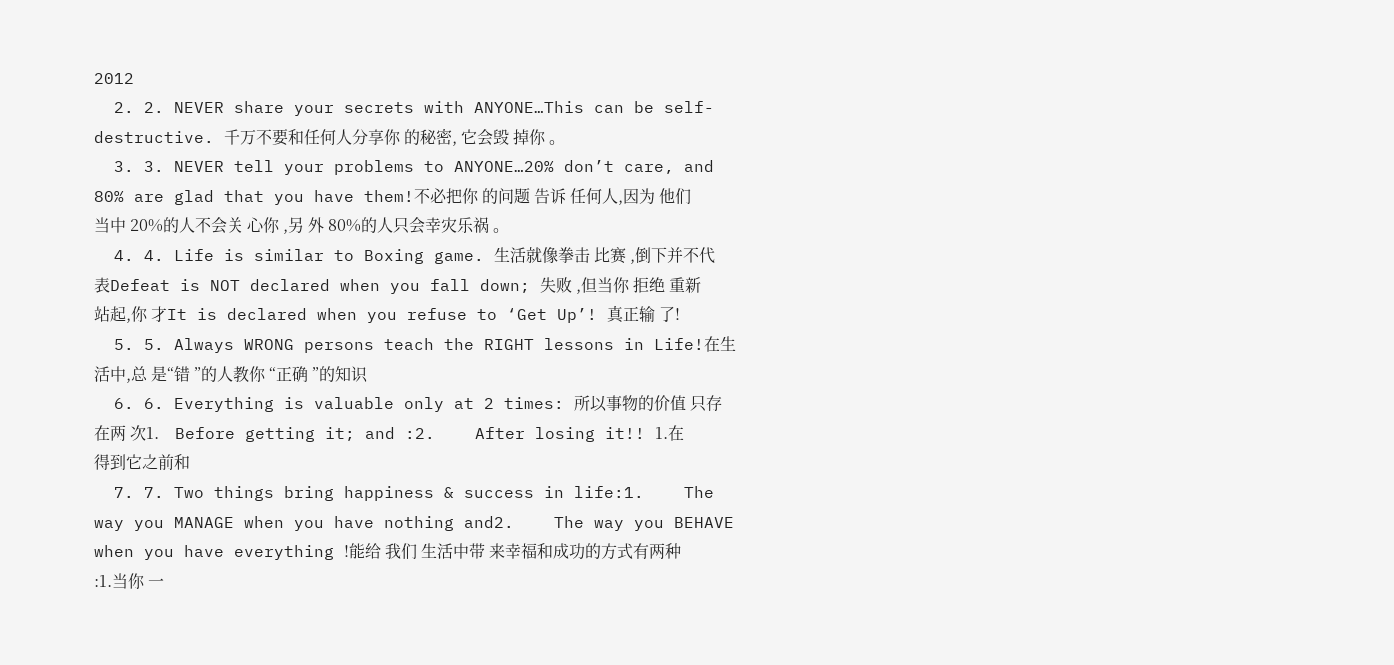2012
  2. 2. NEVER share your secrets with ANYONE…This can be self-destructive. 千万不要和任何人分享你 的秘密, 它会毁 掉你 。
  3. 3. NEVER tell your problems to ANYONE…20% don’t care, and 80% are glad that you have them!不必把你 的问题 告诉 任何人,因为 他们 当中 20%的人不会关 心你 ,另 外 80%的人只会幸灾乐祸 。
  4. 4. Life is similar to Boxing game. 生活就像拳击 比赛 ,倒下并不代表Defeat is NOT declared when you fall down; 失败 ,但当你 拒绝 重新站起,你 才It is declared when you refuse to ‘Get Up’! 真正输 了!
  5. 5. Always WRONG persons teach the RIGHT lessons in Life!在生活中,总 是“错 ”的人教你 “正确 ”的知识
  6. 6. Everything is valuable only at 2 times: 所以事物的价值 只存在两 次1.    Before getting it; and :2.    After losing it!! 1.在得到它之前和
  7. 7. Two things bring happiness & success in life:1.    The way you MANAGE when you have nothing and2.    The way you BEHAVE when you have everything !能给 我们 生活中带 来幸福和成功的方式有两种 :1.当你 一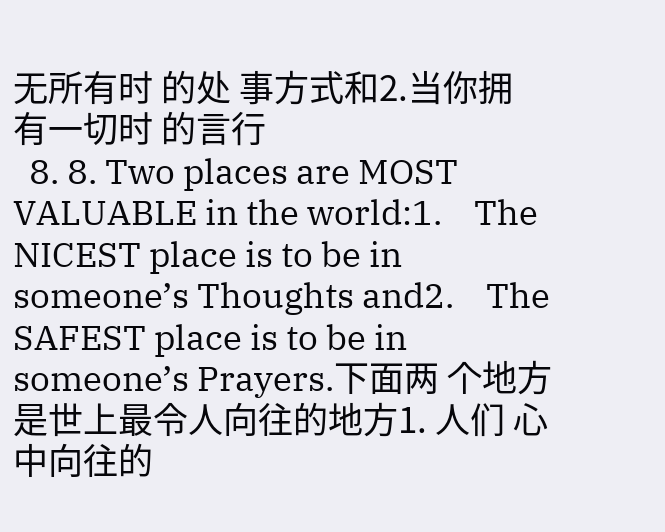无所有时 的处 事方式和2.当你拥 有一切时 的言行
  8. 8. Two places are MOST VALUABLE in the world:1.    The NICEST place is to be in someone’s Thoughts and2.    The SAFEST place is to be in someone’s Prayers.下面两 个地方是世上最令人向往的地方1. 人们 心中向往的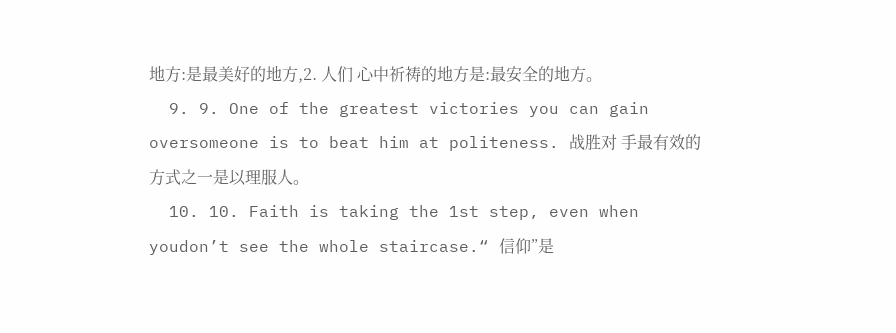地方:是最美好的地方,2. 人们 心中祈祷的地方是:最安全的地方。
  9. 9. One of the greatest victories you can gain oversomeone is to beat him at politeness. 战胜对 手最有效的方式之一是以理服人。
  10. 10. Faith is taking the 1st step, even when youdon’t see the whole staircase.“ 信仰”是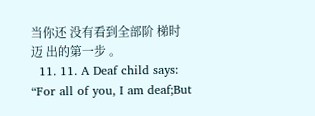当你还 没有看到全部阶 梯时迈 出的第一步 。
  11. 11. A Deaf child says: “For all of you, I am deaf;But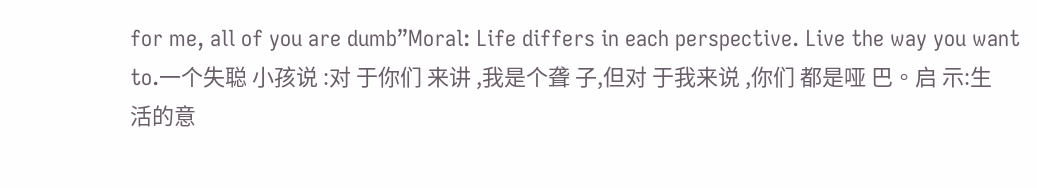for me, all of you are dumb”Moral: Life differs in each perspective. Live the way you want to.一个失聪 小孩说 :对 于你们 来讲 ,我是个聋 子,但对 于我来说 ,你们 都是哑 巴。启 示:生活的意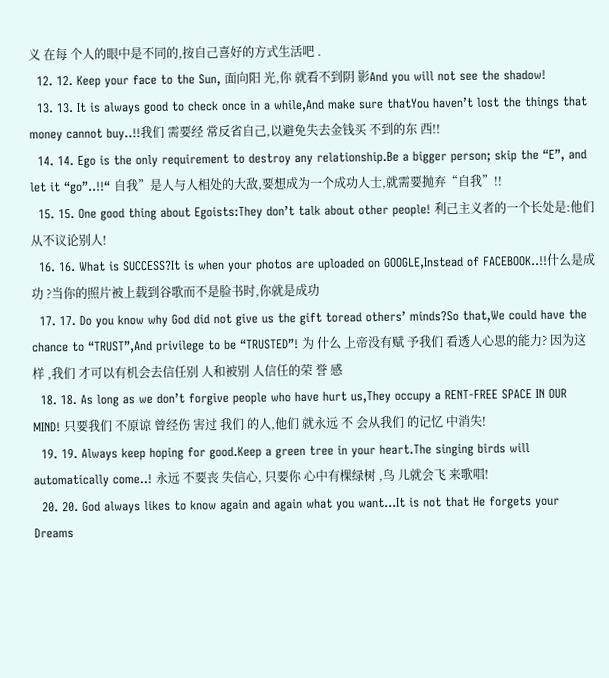义 在每 个人的眼中是不同的,按自己喜好的方式生活吧 .
  12. 12. Keep your face to the Sun, 面向阳 光,你 就看不到阴 影And you will not see the shadow!
  13. 13. It is always good to check once in a while,And make sure thatYou haven’t lost the things that money cannot buy..!!我们 需要经 常反省自己,以避免失去金钱买 不到的东 西!!
  14. 14. Ego is the only requirement to destroy any relationship.Be a bigger person; skip the “E”, and let it “go”..!!“ 自我”是人与人相处的大敌,要想成为一个成功人士,就需要抛弃“自我”!!
  15. 15. One good thing about Egoists:They don’t talk about other people! 利己主义者的一个长处是:他们从不议论别人!
  16. 16. What is SUCCESS?It is when your photos are uploaded on GOOGLE,Instead of FACEBOOK..!!什么是成功 ?当你的照片被上载到谷歌而不是脸书时,你就是成功
  17. 17. Do you know why God did not give us the gift toread others’ minds?So that,We could have the chance to “TRUST”,And privilege to be “TRUSTED”! 为 什么 上帝没有赋 予我们 看透人心思的能力? 因为这样 ,我们 才可以有机会去信任别 人和被别 人信任的荣 誉 感
  18. 18. As long as we don’t forgive people who have hurt us,They occupy a RENT-FREE SPACE IN OUR MIND! 只要我们 不原谅 曾经伤 害过 我们 的人,他们 就永远 不 会从我们 的记忆 中消失!
  19. 19. Always keep hoping for good.Keep a green tree in your heart.The singing birds will automatically come..! 永远 不要丧 失信心, 只要你 心中有棵绿树 ,鸟 儿就会飞 来歌唱!
  20. 20. God always likes to know again and again what you want…It is not that He forgets your Dreams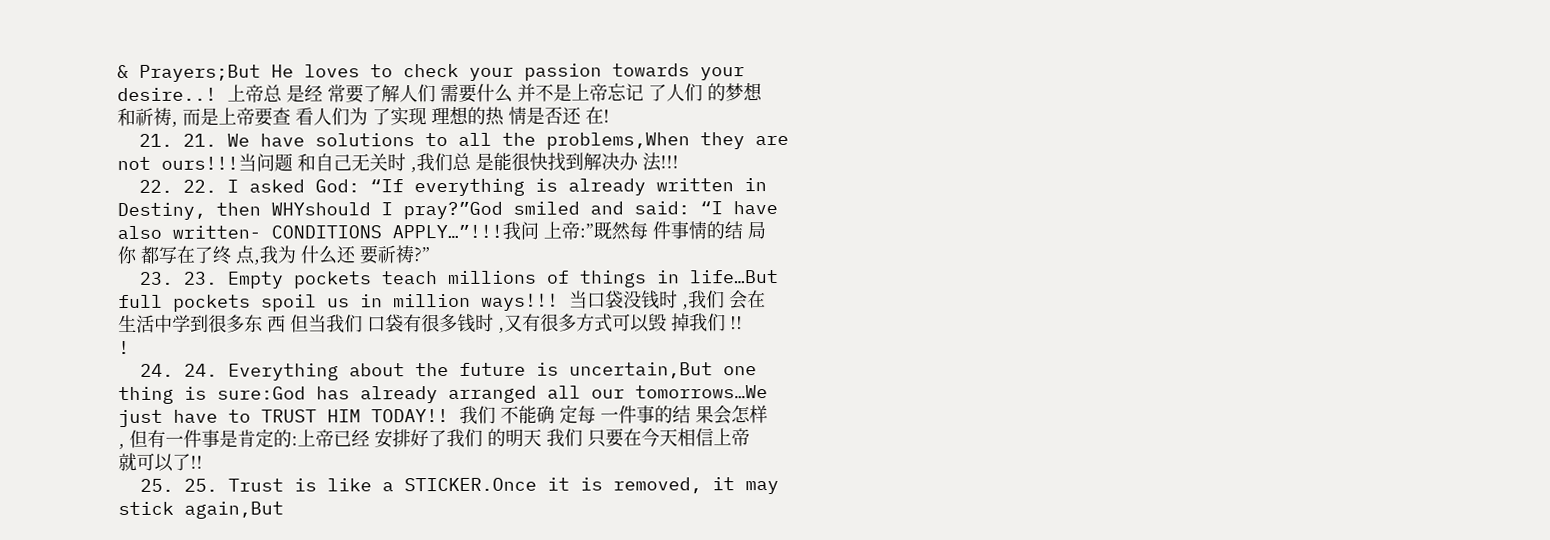& Prayers;But He loves to check your passion towards your desire..! 上帝总 是经 常要了解人们 需要什么 并不是上帝忘记 了人们 的梦想和祈祷, 而是上帝要查 看人们为 了实现 理想的热 情是否还 在!
  21. 21. We have solutions to all the problems,When they are not ours!!!当问题 和自己无关时 ,我们总 是能很快找到解决办 法!!!
  22. 22. I asked God: “If everything is already written in Destiny, then WHYshould I pray?”God smiled and said: “I have also written- CONDITIONS APPLY…”!!!我问 上帝:”既然每 件事情的结 局你 都写在了终 点,我为 什么还 要祈祷?”
  23. 23. Empty pockets teach millions of things in life…But full pockets spoil us in million ways!!! 当口袋没钱时 ,我们 会在生活中学到很多东 西 但当我们 口袋有很多钱时 ,又有很多方式可以毁 掉我们 !! !
  24. 24. Everything about the future is uncertain,But one thing is sure:God has already arranged all our tomorrows…We just have to TRUST HIM TODAY!! 我们 不能确 定每 一件事的结 果会怎样 , 但有一件事是肯定的:上帝已经 安排好了我们 的明天 我们 只要在今天相信上帝就可以了!!
  25. 25. Trust is like a STICKER.Once it is removed, it may stick again,But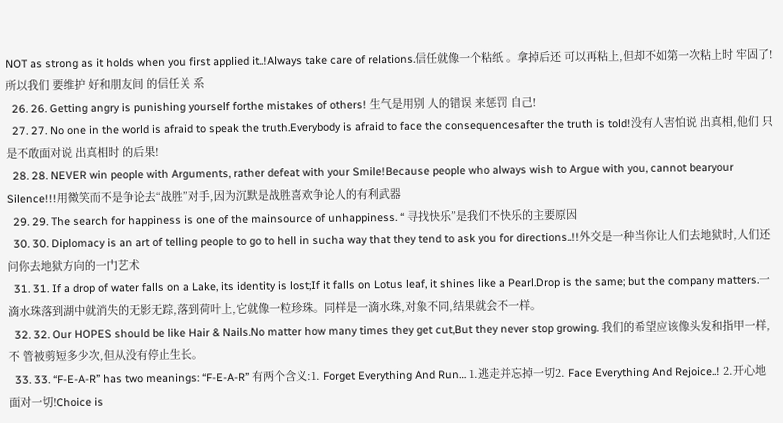NOT as strong as it holds when you first applied it..!Always take care of relations.信任就像一个粘纸 。拿掉后还 可以再粘上,但却不如第一次粘上时 牢固了!所以我们 要维护 好和朋友间 的信任关 系
  26. 26. Getting angry is punishing yourself forthe mistakes of others! 生气是用别 人的错误 来惩罚 自己!
  27. 27. No one in the world is afraid to speak the truth.Everybody is afraid to face the consequencesafter the truth is told!没有人害怕说 出真相,他们 只是不敢面对说 出真相时 的后果!
  28. 28. NEVER win people with Arguments, rather defeat with your Smile!Because people who always wish to Argue with you, cannot bearyour Silence!!!用微笑而不是争论去“战胜”对手,因为沉默是战胜喜欢争论人的有利武器
  29. 29. The search for happiness is one of the mainsource of unhappiness. “ 寻找快乐”是我们不快乐的主要原因
  30. 30. Diplomacy is an art of telling people to go to hell in sucha way that they tend to ask you for directions..!!外交是一种当你让人们去地狱时,人们还问你去地狱方向的一门艺术
  31. 31. If a drop of water falls on a Lake, its identity is lost;If it falls on Lotus leaf, it shines like a Pearl.Drop is the same; but the company matters.一滴水珠落到湖中就消失的无影无踪,落到荷叶上,它就像一粒珍珠。同样是一滴水珠,对象不同,结果就会不一样。
  32. 32. Our HOPES should be like Hair & Nails.No matter how many times they get cut,But they never stop growing. 我们的希望应该像头发和指甲一样,不 管被剪短多少次,但从没有停止生长。
  33. 33. “F-E-A-R” has two meanings: “F-E-A-R” 有两个含义:1. Forget Everything And Run… 1.逃走并忘掉一切2. Face Everything And Rejoice..! 2.开心地面对一切!Choice is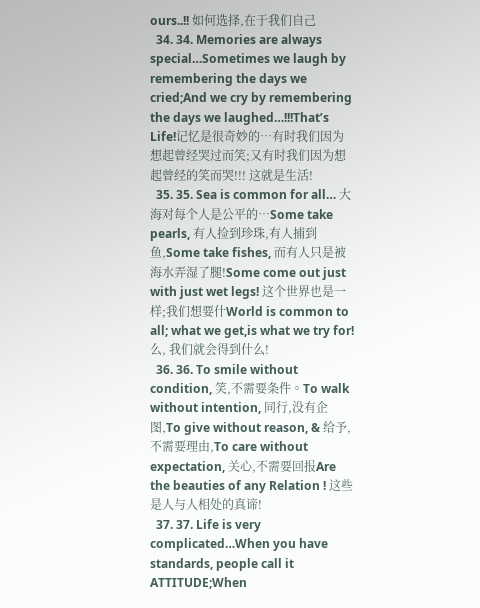ours..!! 如何选择,在于我们自己
  34. 34. Memories are always special…Sometimes we laugh by remembering the days we cried;And we cry by remembering the days we laughed…!!!That’s Life!记忆是很奇妙的…有时我们因为想起曾经哭过而笑;又有时我们因为想起曾经的笑而哭!!! 这就是生活!
  35. 35. Sea is common for all… 大海对每个人是公平的…Some take pearls, 有人捡到珍珠,有人捕到鱼,Some take fishes, 而有人只是被海水弄湿了腿!Some come out just with just wet legs! 这个世界也是一样;我们想要什World is common to all; what we get,is what we try for! 么, 我们就会得到什么!
  36. 36. To smile without condition, 笑,不需要条件。To walk without intention, 同行,没有企图,To give without reason, & 给予,不需要理由,To care without expectation, 关心,不需要回报Are the beauties of any Relation ! 这些是人与人相处的真谛!
  37. 37. Life is very complicated…When you have standards, people call it ATTITUDE;When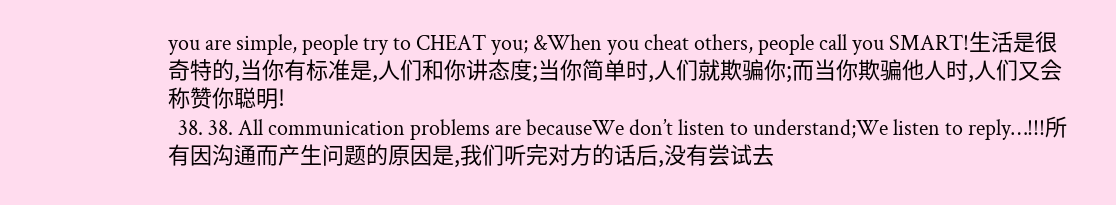you are simple, people try to CHEAT you; &When you cheat others, people call you SMART!生活是很奇特的,当你有标准是,人们和你讲态度;当你简单时,人们就欺骗你;而当你欺骗他人时,人们又会称赞你聪明!
  38. 38. All communication problems are becauseWe don’t listen to understand;We listen to reply…!!!所有因沟通而产生问题的原因是,我们听完对方的话后,没有尝试去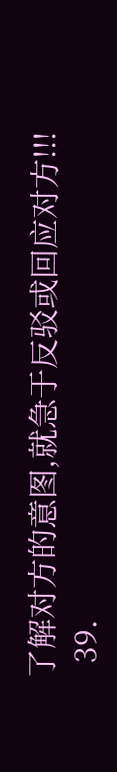了解对方的意图,就急于反驳或回应对方!!!
  39.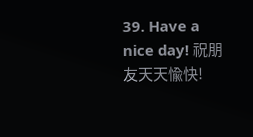39. Have a nice day! 祝朋友天天愉快!